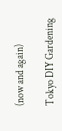(now and again)

Tokyo DIY Gardening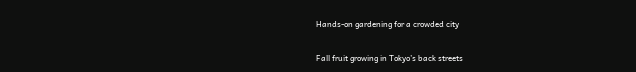Hands-on gardening for a crowded city

Fall fruit growing in Tokyo’s back streets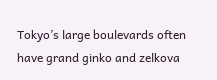Tokyo’s large boulevards often have grand ginko and zelkova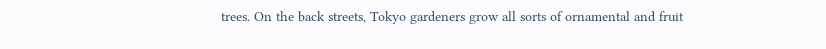trees. On the back streets, Tokyo gardeners grow all sorts of ornamental and fruit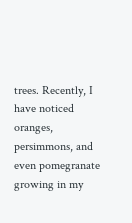trees. Recently, I have noticed oranges, persimmons, and even pomegranate growing in my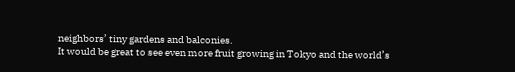neighbors’ tiny gardens and balconies.
It would be great to see even more fruit growing in Tokyo and the world’s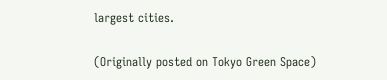largest cities.

(Originally posted on Tokyo Green Space)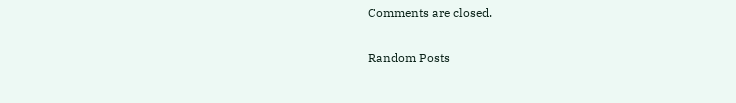Comments are closed.

Random Posts